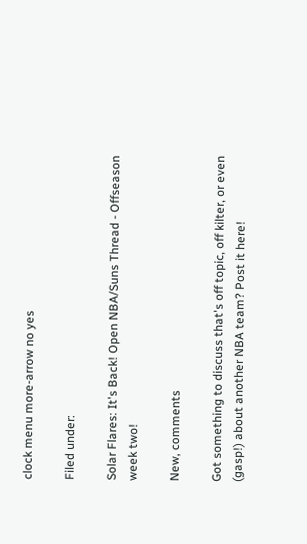clock menu more-arrow no yes

Filed under:

Solar Flares: It's Back! Open NBA/Suns Thread - Offseason week two!

New, comments

Got something to discuss that's off topic, off kilter, or even (gasp!) about another NBA team? Post it here!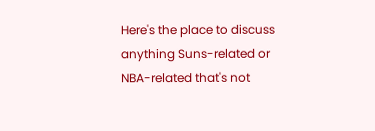Here's the place to discuss anything Suns-related or NBA-related that's not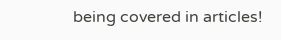being covered in articles!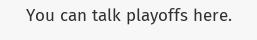You can talk playoffs here.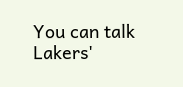You can talk Lakers'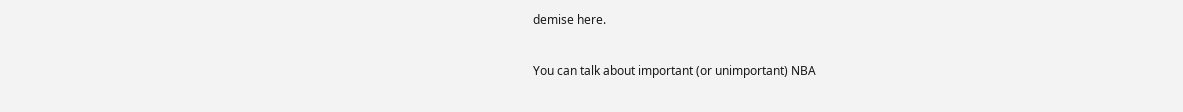demise here.

You can talk about important (or unimportant) NBA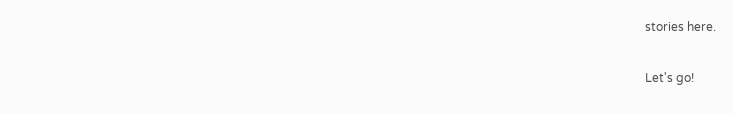stories here.

Let's go!